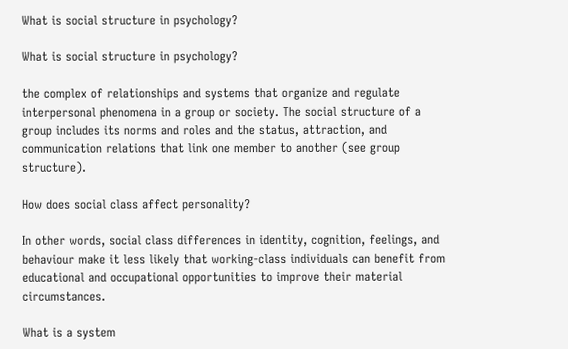What is social structure in psychology?

What is social structure in psychology?

the complex of relationships and systems that organize and regulate interpersonal phenomena in a group or society. The social structure of a group includes its norms and roles and the status, attraction, and communication relations that link one member to another (see group structure).

How does social class affect personality?

In other words, social class differences in identity, cognition, feelings, and behaviour make it less likely that working‐class individuals can benefit from educational and occupational opportunities to improve their material circumstances.

What is a system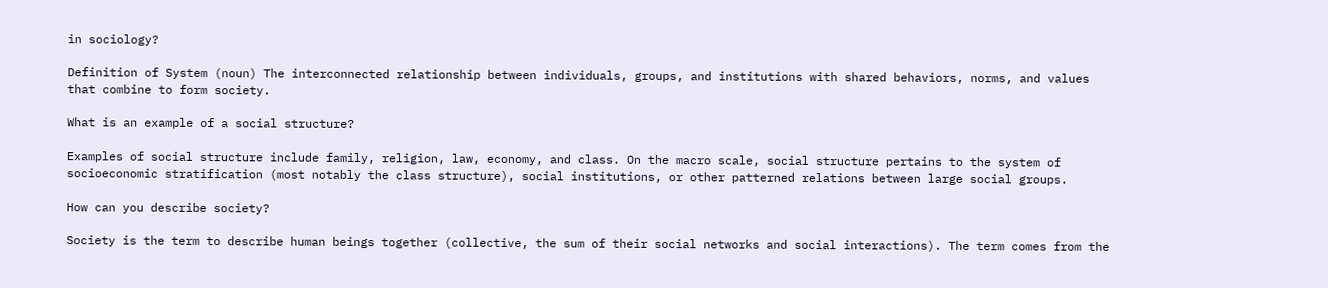in sociology?

Definition of System (noun) The interconnected relationship between individuals, groups, and institutions with shared behaviors, norms, and values that combine to form society.

What is an example of a social structure?

Examples of social structure include family, religion, law, economy, and class. On the macro scale, social structure pertains to the system of socioeconomic stratification (most notably the class structure), social institutions, or other patterned relations between large social groups.

How can you describe society?

Society is the term to describe human beings together (collective, the sum of their social networks and social interactions). The term comes from the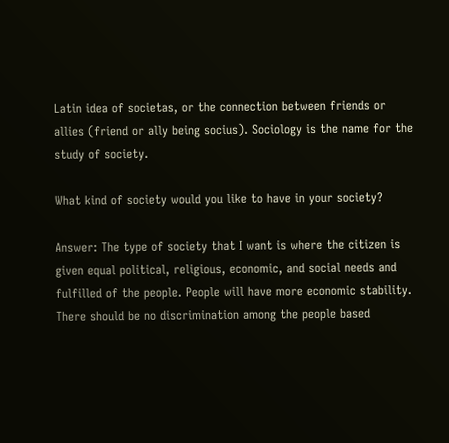Latin idea of societas, or the connection between friends or allies (friend or ally being socius). Sociology is the name for the study of society.

What kind of society would you like to have in your society?

Answer: The type of society that I want is where the citizen is given equal political, religious, economic, and social needs and fulfilled of the people. People will have more economic stability. There should be no discrimination among the people based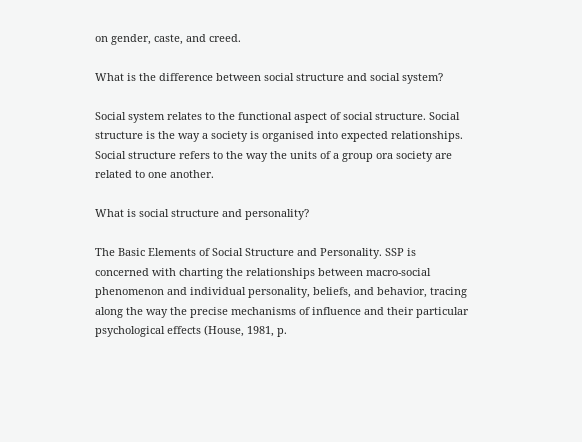on gender, caste, and creed.

What is the difference between social structure and social system?

Social system relates to the functional aspect of social structure. Social structure is the way a society is organised into expected relationships. Social structure refers to the way the units of a group ora society are related to one another.

What is social structure and personality?

The Basic Elements of Social Structure and Personality. SSP is concerned with charting the relationships between macro-social phenomenon and individual personality, beliefs, and behavior, tracing along the way the precise mechanisms of influence and their particular psychological effects (House, 1981, p.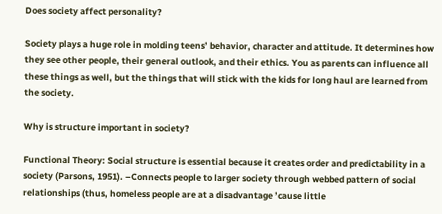Does society affect personality?

Society plays a huge role in molding teens’ behavior, character and attitude. It determines how they see other people, their general outlook, and their ethics. You as parents can influence all these things as well, but the things that will stick with the kids for long haul are learned from the society.

Why is structure important in society?

Functional Theory: Social structure is essential because it creates order and predictability in a society (Parsons, 1951). –Connects people to larger society through webbed pattern of social relationships (thus, homeless people are at a disadvantage ’cause little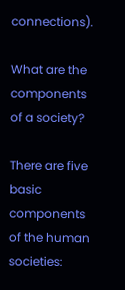connections).

What are the components of a society?

There are five basic components of the human societies: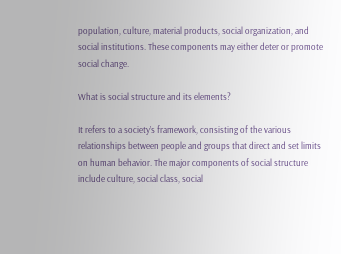population, culture, material products, social organization, and social institutions. These components may either deter or promote social change.

What is social structure and its elements?

It refers to a society’s framework, consisting of the various relationships between people and groups that direct and set limits on human behavior. The major components of social structure include culture, social class, social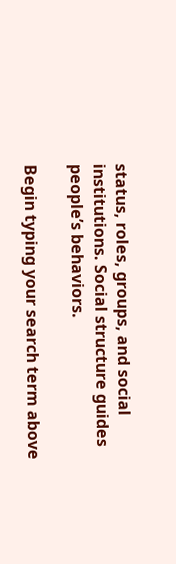status, roles, groups, and social institutions. Social structure guides people’s behaviors.

Begin typing your search term above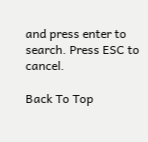and press enter to search. Press ESC to cancel.

Back To Top